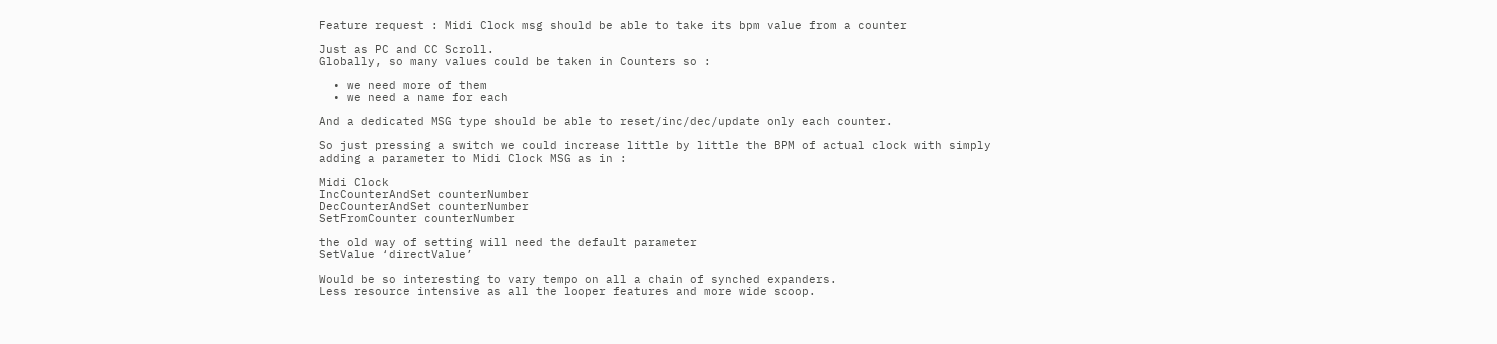Feature request : Midi Clock msg should be able to take its bpm value from a counter

Just as PC and CC Scroll.
Globally, so many values could be taken in Counters so :

  • we need more of them
  • we need a name for each

And a dedicated MSG type should be able to reset/inc/dec/update only each counter.

So just pressing a switch we could increase little by little the BPM of actual clock with simply adding a parameter to Midi Clock MSG as in :

Midi Clock
IncCounterAndSet counterNumber
DecCounterAndSet counterNumber
SetFromCounter counterNumber

the old way of setting will need the default parameter
SetValue ‘directValue’

Would be so interesting to vary tempo on all a chain of synched expanders.
Less resource intensive as all the looper features and more wide scoop.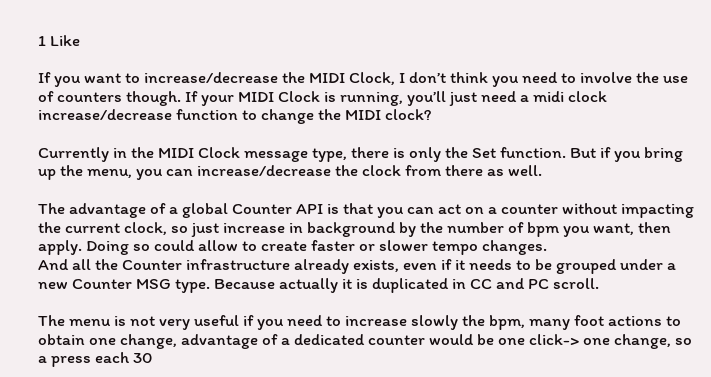1 Like

If you want to increase/decrease the MIDI Clock, I don’t think you need to involve the use of counters though. If your MIDI Clock is running, you’ll just need a midi clock increase/decrease function to change the MIDI clock?

Currently in the MIDI Clock message type, there is only the Set function. But if you bring up the menu, you can increase/decrease the clock from there as well.

The advantage of a global Counter API is that you can act on a counter without impacting the current clock, so just increase in background by the number of bpm you want, then apply. Doing so could allow to create faster or slower tempo changes.
And all the Counter infrastructure already exists, even if it needs to be grouped under a new Counter MSG type. Because actually it is duplicated in CC and PC scroll.

The menu is not very useful if you need to increase slowly the bpm, many foot actions to obtain one change, advantage of a dedicated counter would be one click-> one change, so a press each 30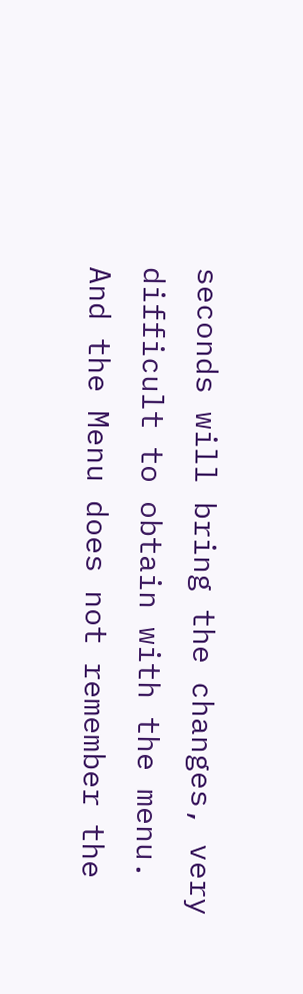seconds will bring the changes, very difficult to obtain with the menu.
And the Menu does not remember the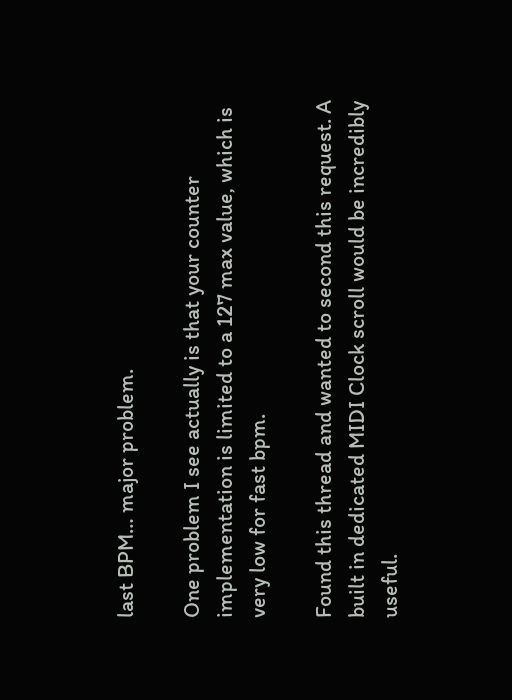last BPM… major problem.

One problem I see actually is that your counter implementation is limited to a 127 max value, which is very low for fast bpm.

Found this thread and wanted to second this request. A built in dedicated MIDI Clock scroll would be incredibly useful.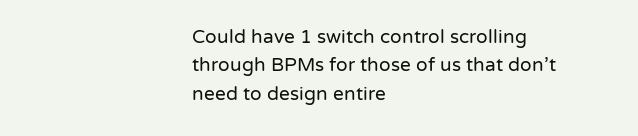Could have 1 switch control scrolling through BPMs for those of us that don’t need to design entire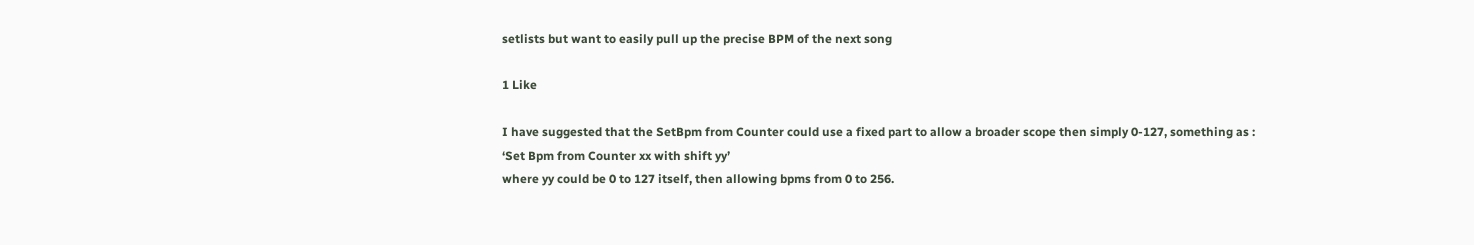setlists but want to easily pull up the precise BPM of the next song

1 Like

I have suggested that the SetBpm from Counter could use a fixed part to allow a broader scope then simply 0-127, something as :
‘Set Bpm from Counter xx with shift yy’
where yy could be 0 to 127 itself, then allowing bpms from 0 to 256.